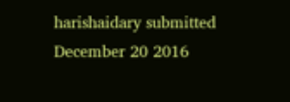harishaidary submitted December 20 2016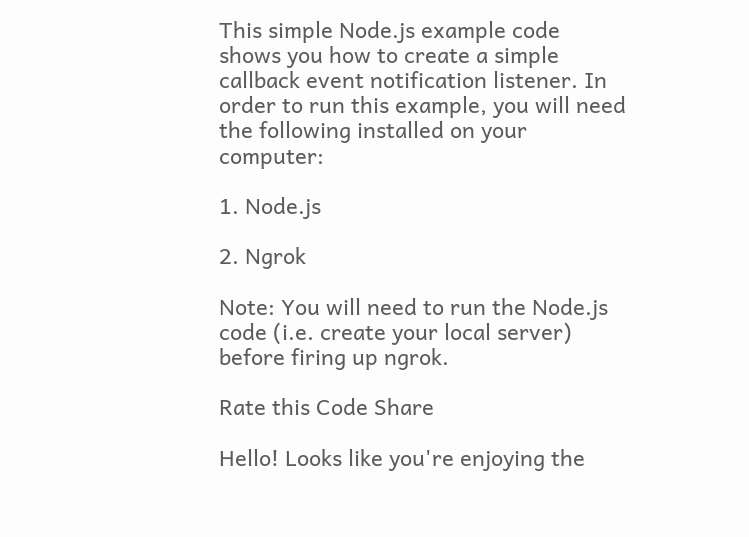This simple Node.js example code shows you how to create a simple callback event notification listener. In order to run this example, you will need the following installed on your computer:

1. Node.js

2. Ngrok

Note: You will need to run the Node.js code (i.e. create your local server) before firing up ngrok.

Rate this Code Share

Hello! Looks like you're enjoying the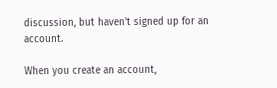discussion, but haven't signed up for an account.

When you create an account,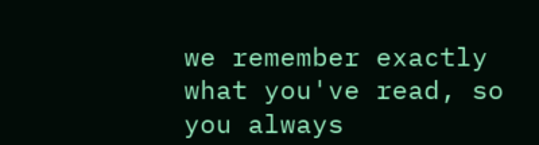we remember exactly what you've read, so you always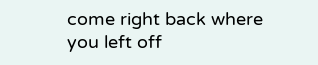come right back where you left off